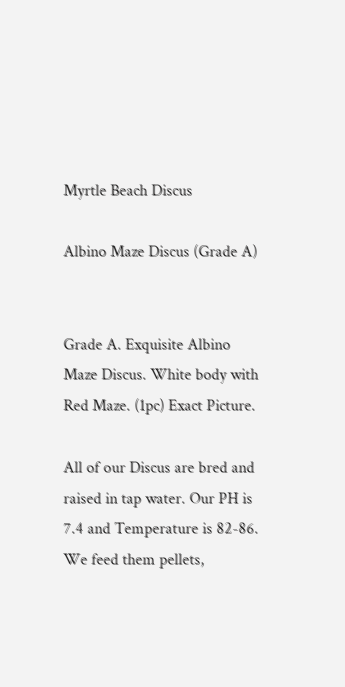Myrtle Beach Discus

Albino Maze Discus (Grade A)


Grade A. Exquisite Albino Maze Discus. White body with Red Maze. (1pc) Exact Picture.

All of our Discus are bred and raised in tap water. Our PH is 7.4 and Temperature is 82-86. We feed them pellets,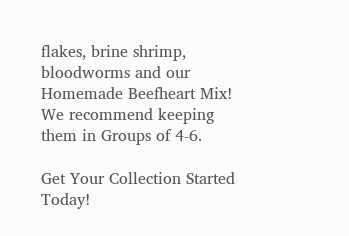flakes, brine shrimp, bloodworms and our Homemade Beefheart Mix! We recommend keeping them in Groups of 4-6.

Get Your Collection Started Today!